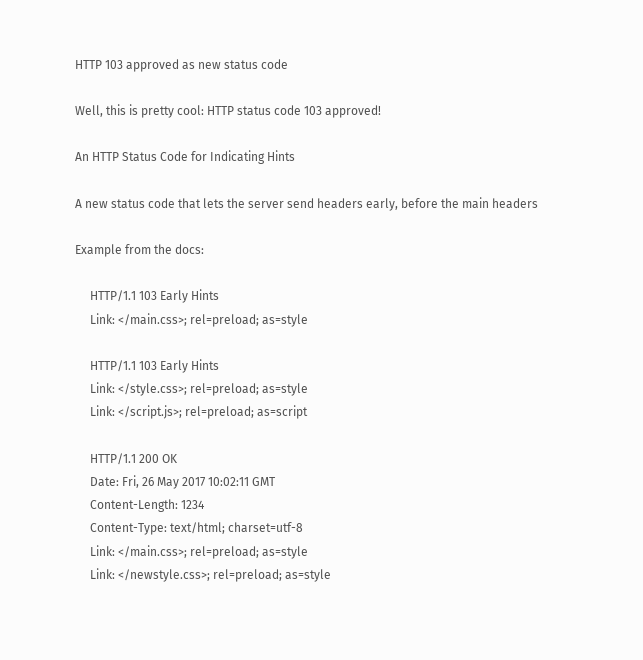HTTP 103 approved as new status code

Well, this is pretty cool: HTTP status code 103 approved!

An HTTP Status Code for Indicating Hints

A new status code that lets the server send headers early, before the main headers

Example from the docs:

     HTTP/1.1 103 Early Hints
     Link: </main.css>; rel=preload; as=style

     HTTP/1.1 103 Early Hints
     Link: </style.css>; rel=preload; as=style
     Link: </script.js>; rel=preload; as=script

     HTTP/1.1 200 OK
     Date: Fri, 26 May 2017 10:02:11 GMT
     Content-Length: 1234
     Content-Type: text/html; charset=utf-8
     Link: </main.css>; rel=preload; as=style
     Link: </newstyle.css>; rel=preload; as=style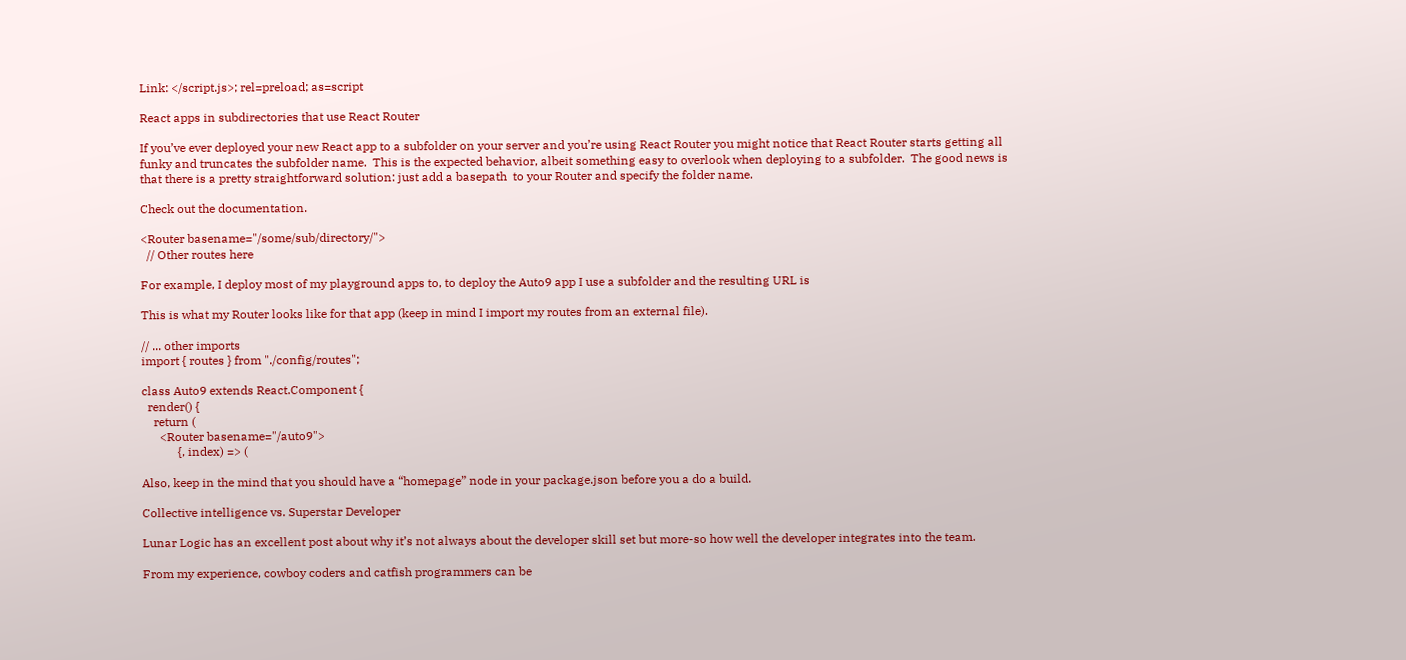Link: </script.js>; rel=preload; as=script

React apps in subdirectories that use React Router

If you’ve ever deployed your new React app to a subfolder on your server and you’re using React Router you might notice that React Router starts getting all funky and truncates the subfolder name.  This is the expected behavior, albeit something easy to overlook when deploying to a subfolder.  The good news is that there is a pretty straightforward solution: just add a basepath  to your Router and specify the folder name.

Check out the documentation.

<Router basename="/some/sub/directory/">
  // Other routes here

For example, I deploy most of my playground apps to, to deploy the Auto9 app I use a subfolder and the resulting URL is

This is what my Router looks like for that app (keep in mind I import my routes from an external file).

// ... other imports
import { routes } from "./config/routes";

class Auto9 extends React.Component {
  render() {
    return (
      <Router basename="/auto9">
            {, index) => (

Also, keep in the mind that you should have a “homepage” node in your package.json before you a do a build.

Collective intelligence vs. Superstar Developer

Lunar Logic has an excellent post about why it’s not always about the developer skill set but more-so how well the developer integrates into the team.

From my experience, cowboy coders and catfish programmers can be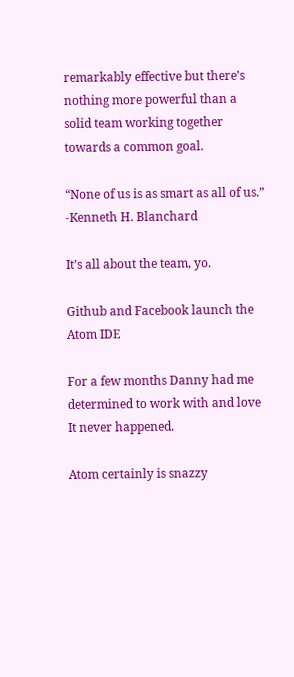remarkably effective but there’s nothing more powerful than a solid team working together towards a common goal.

“None of us is as smart as all of us.” -Kenneth H. Blanchard

It’s all about the team, yo.

Github and Facebook launch the Atom IDE

For a few months Danny had me determined to work with and love It never happened.

Atom certainly is snazzy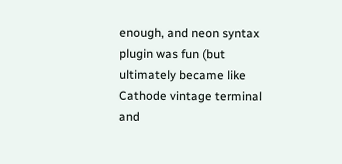enough, and neon syntax plugin was fun (but ultimately became like Cathode vintage terminal and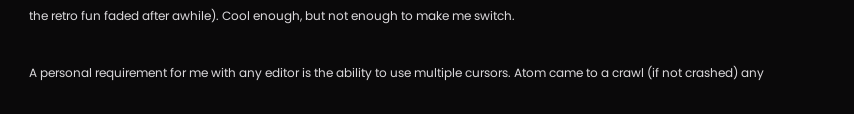the retro fun faded after awhile). Cool enough, but not enough to make me switch.

A personal requirement for me with any editor is the ability to use multiple cursors. Atom came to a crawl (if not crashed) any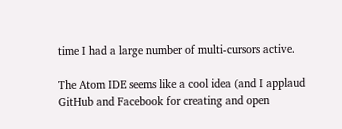time I had a large number of multi-cursors active.

The Atom IDE seems like a cool idea (and I applaud GitHub and Facebook for creating and open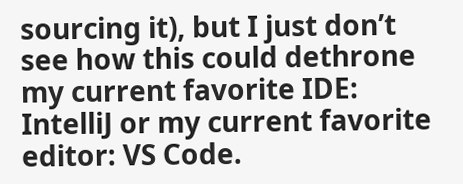sourcing it), but I just don’t see how this could dethrone my current favorite IDE: IntelliJ or my current favorite editor: VS Code.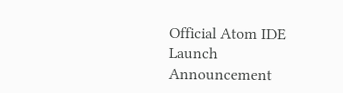Official Atom IDE Launch Announcement